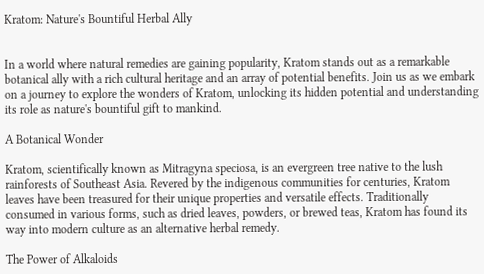Kratom: Nature's Bountiful Herbal Ally


In a world where natural remedies are gaining popularity, Kratom stands out as a remarkable botanical ally with a rich cultural heritage and an array of potential benefits. Join us as we embark on a journey to explore the wonders of Kratom, unlocking its hidden potential and understanding its role as nature's bountiful gift to mankind.

A Botanical Wonder

Kratom, scientifically known as Mitragyna speciosa, is an evergreen tree native to the lush rainforests of Southeast Asia. Revered by the indigenous communities for centuries, Kratom leaves have been treasured for their unique properties and versatile effects. Traditionally consumed in various forms, such as dried leaves, powders, or brewed teas, Kratom has found its way into modern culture as an alternative herbal remedy.

The Power of Alkaloids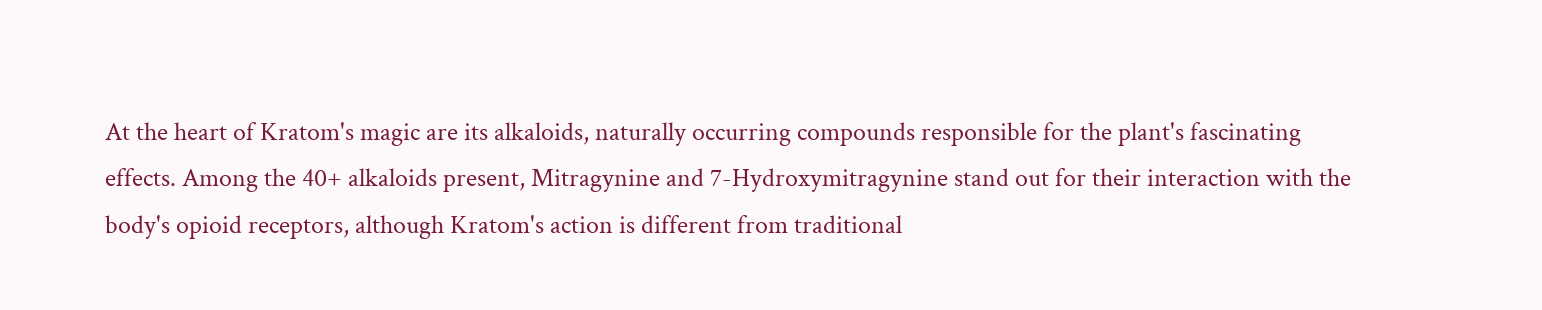At the heart of Kratom's magic are its alkaloids, naturally occurring compounds responsible for the plant's fascinating effects. Among the 40+ alkaloids present, Mitragynine and 7-Hydroxymitragynine stand out for their interaction with the body's opioid receptors, although Kratom's action is different from traditional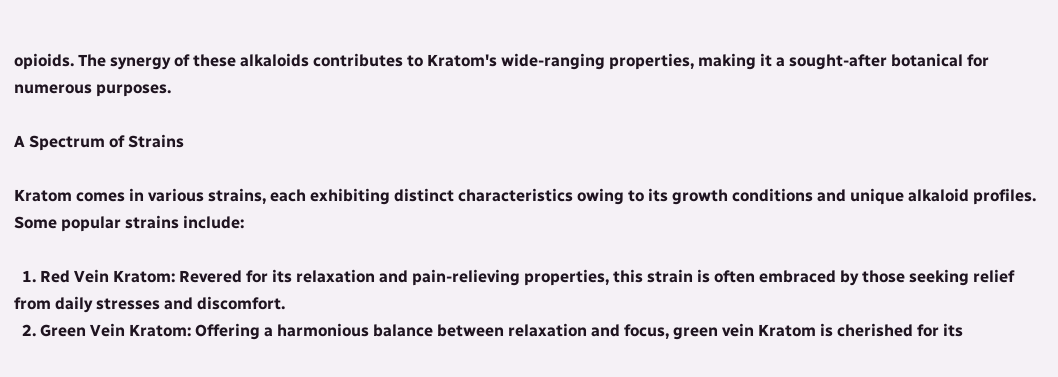opioids. The synergy of these alkaloids contributes to Kratom's wide-ranging properties, making it a sought-after botanical for numerous purposes.

A Spectrum of Strains

Kratom comes in various strains, each exhibiting distinct characteristics owing to its growth conditions and unique alkaloid profiles. Some popular strains include:

  1. Red Vein Kratom: Revered for its relaxation and pain-relieving properties, this strain is often embraced by those seeking relief from daily stresses and discomfort.
  2. Green Vein Kratom: Offering a harmonious balance between relaxation and focus, green vein Kratom is cherished for its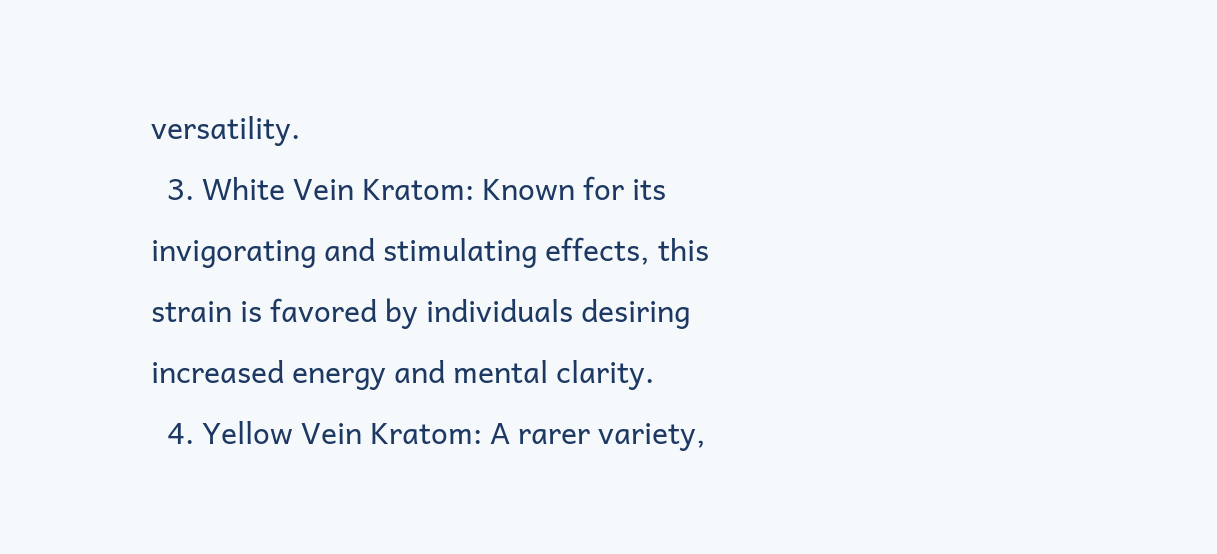versatility.
  3. White Vein Kratom: Known for its invigorating and stimulating effects, this strain is favored by individuals desiring increased energy and mental clarity.
  4. Yellow Vein Kratom: A rarer variety,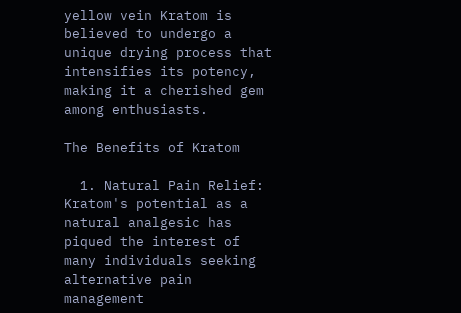yellow vein Kratom is believed to undergo a unique drying process that intensifies its potency, making it a cherished gem among enthusiasts.

The Benefits of Kratom

  1. Natural Pain Relief: Kratom's potential as a natural analgesic has piqued the interest of many individuals seeking alternative pain management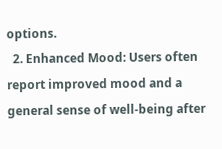options.
  2. Enhanced Mood: Users often report improved mood and a general sense of well-being after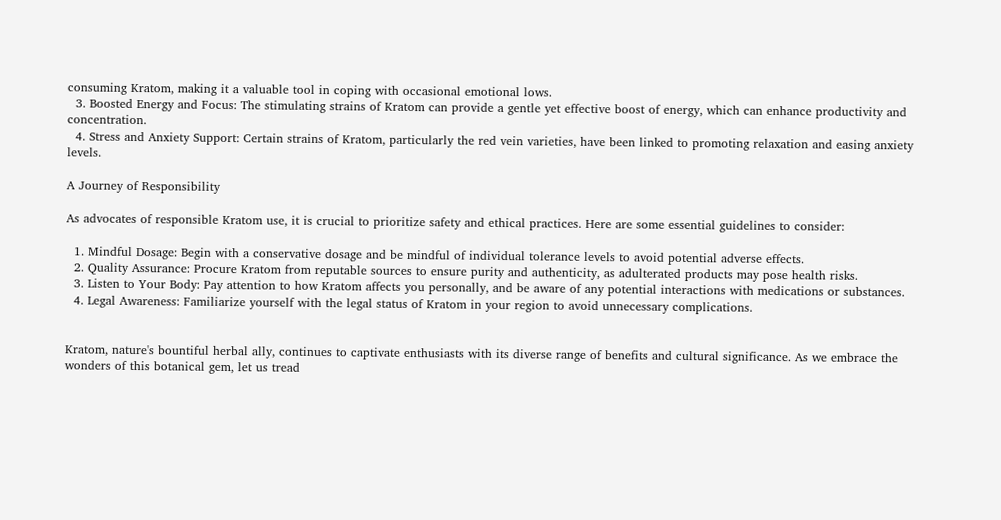consuming Kratom, making it a valuable tool in coping with occasional emotional lows.
  3. Boosted Energy and Focus: The stimulating strains of Kratom can provide a gentle yet effective boost of energy, which can enhance productivity and concentration.
  4. Stress and Anxiety Support: Certain strains of Kratom, particularly the red vein varieties, have been linked to promoting relaxation and easing anxiety levels.

A Journey of Responsibility

As advocates of responsible Kratom use, it is crucial to prioritize safety and ethical practices. Here are some essential guidelines to consider:

  1. Mindful Dosage: Begin with a conservative dosage and be mindful of individual tolerance levels to avoid potential adverse effects.
  2. Quality Assurance: Procure Kratom from reputable sources to ensure purity and authenticity, as adulterated products may pose health risks.
  3. Listen to Your Body: Pay attention to how Kratom affects you personally, and be aware of any potential interactions with medications or substances.
  4. Legal Awareness: Familiarize yourself with the legal status of Kratom in your region to avoid unnecessary complications.


Kratom, nature's bountiful herbal ally, continues to captivate enthusiasts with its diverse range of benefits and cultural significance. As we embrace the wonders of this botanical gem, let us tread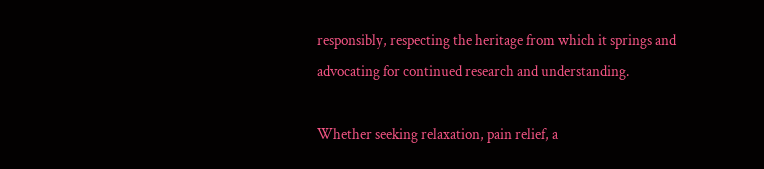responsibly, respecting the heritage from which it springs and advocating for continued research and understanding.

Whether seeking relaxation, pain relief, a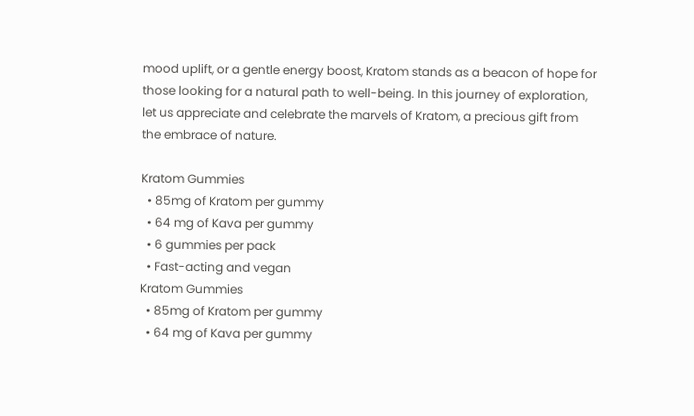mood uplift, or a gentle energy boost, Kratom stands as a beacon of hope for those looking for a natural path to well-being. In this journey of exploration, let us appreciate and celebrate the marvels of Kratom, a precious gift from the embrace of nature.

Kratom Gummies
  • 85mg of Kratom per gummy
  • 64 mg of Kava per gummy
  • 6 gummies per pack
  • Fast-acting and vegan
Kratom Gummies
  • 85mg of Kratom per gummy
  • 64 mg of Kava per gummy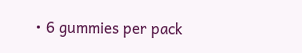• 6 gummies per pack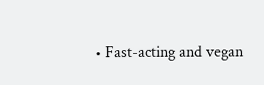• Fast-acting and vegan